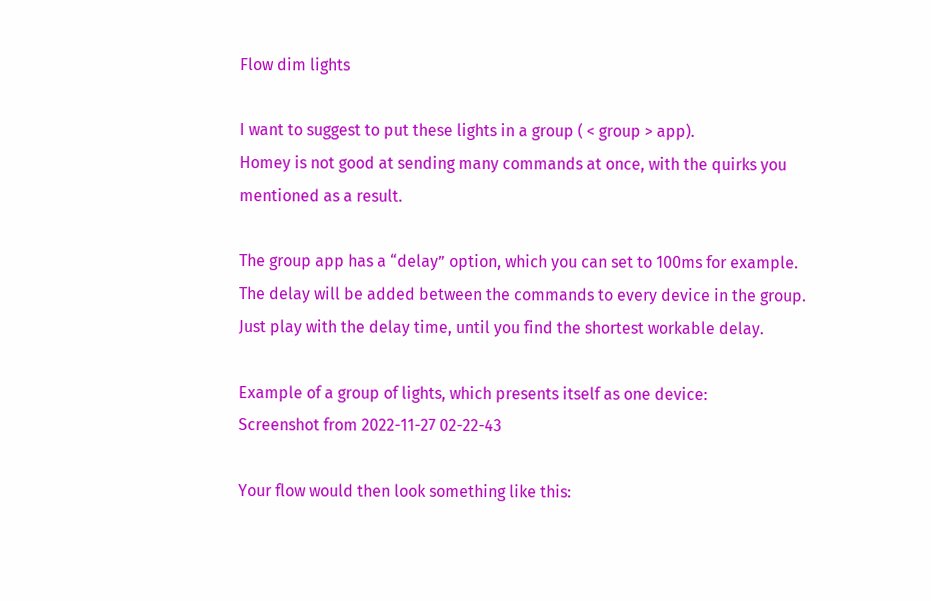Flow dim lights

I want to suggest to put these lights in a group ( < group > app).
Homey is not good at sending many commands at once, with the quirks you mentioned as a result.

The group app has a “delay” option, which you can set to 100ms for example.
The delay will be added between the commands to every device in the group.
Just play with the delay time, until you find the shortest workable delay.

Example of a group of lights, which presents itself as one device:
Screenshot from 2022-11-27 02-22-43

Your flow would then look something like this: